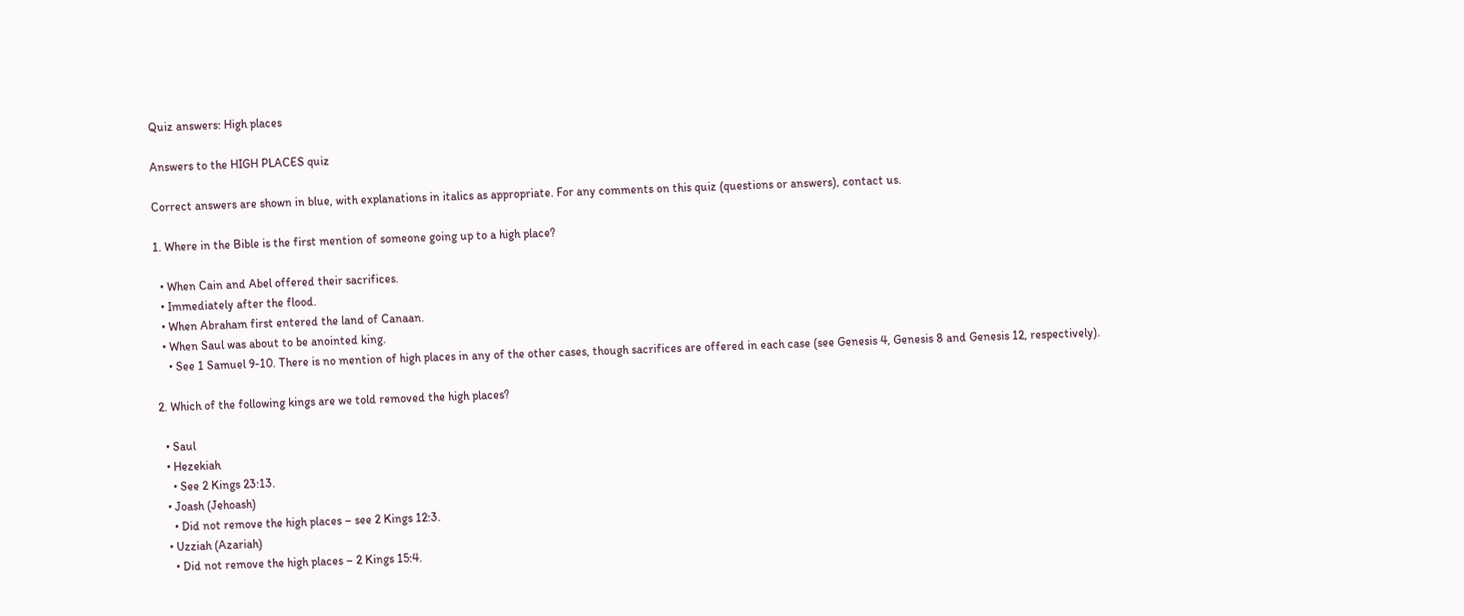Quiz answers: High places

Answers to the HIGH PLACES quiz

Correct answers are shown in blue, with explanations in italics as appropriate. For any comments on this quiz (questions or answers), contact us.

1. Where in the Bible is the first mention of someone going up to a high place?

  • When Cain and Abel offered their sacrifices.
  • Immediately after the flood.
  • When Abraham first entered the land of Canaan.
  • When Saul was about to be anointed king.
    • See 1 Samuel 9-10. There is no mention of high places in any of the other cases, though sacrifices are offered in each case (see Genesis 4, Genesis 8 and Genesis 12, respectively).

2. Which of the following kings are we told removed the high places?

  • Saul
  • Hezekiah
    • See 2 Kings 23:13.
  • Joash (Jehoash)
    • Did not remove the high places – see 2 Kings 12:3.
  • Uzziah (Azariah)
    • Did not remove the high places – 2 Kings 15:4.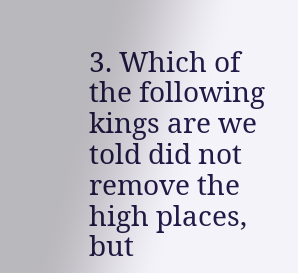3. Which of the following kings are we told did not remove the high places, but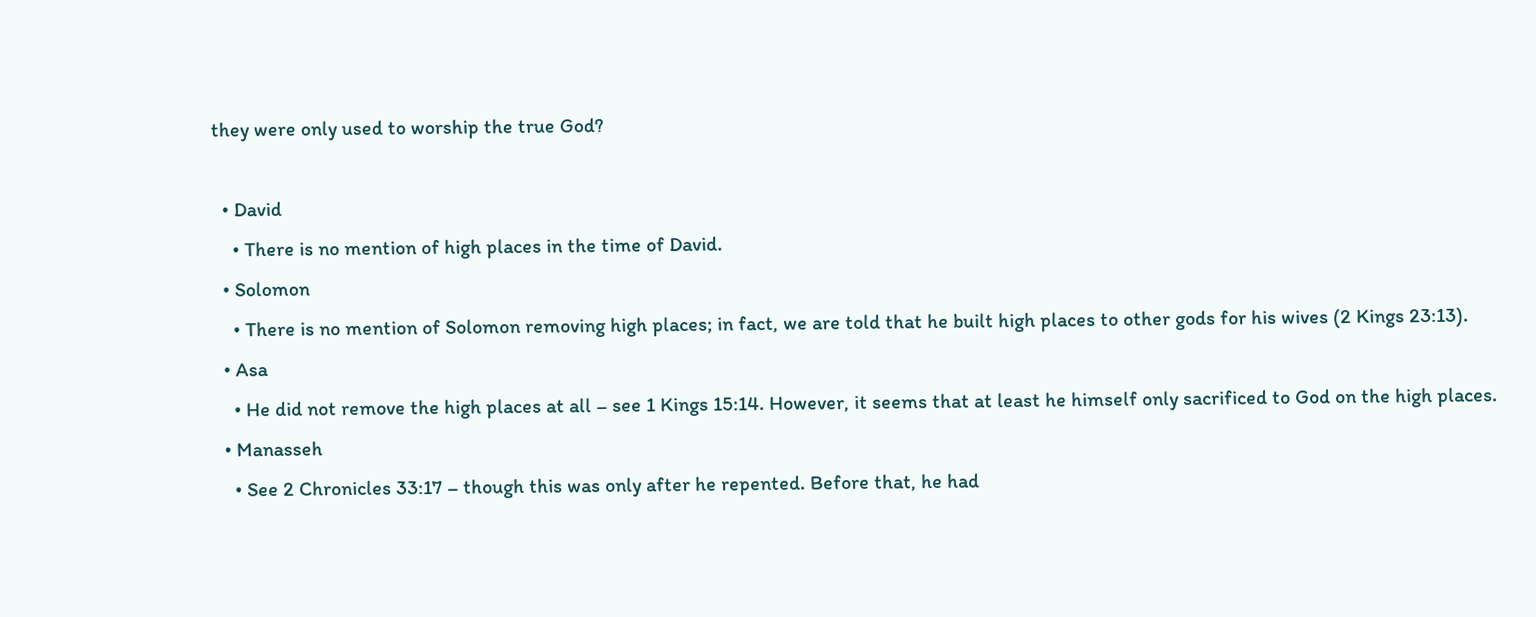they were only used to worship the true God?

  • David
    • There is no mention of high places in the time of David.
  • Solomon
    • There is no mention of Solomon removing high places; in fact, we are told that he built high places to other gods for his wives (2 Kings 23:13).
  • Asa
    • He did not remove the high places at all – see 1 Kings 15:14. However, it seems that at least he himself only sacrificed to God on the high places.
  • Manasseh
    • See 2 Chronicles 33:17 – though this was only after he repented. Before that, he had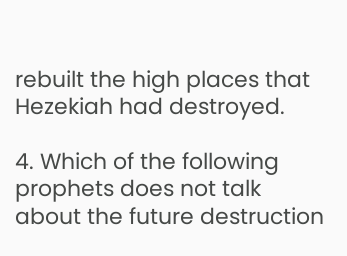rebuilt the high places that Hezekiah had destroyed.

4. Which of the following prophets does not talk about the future destruction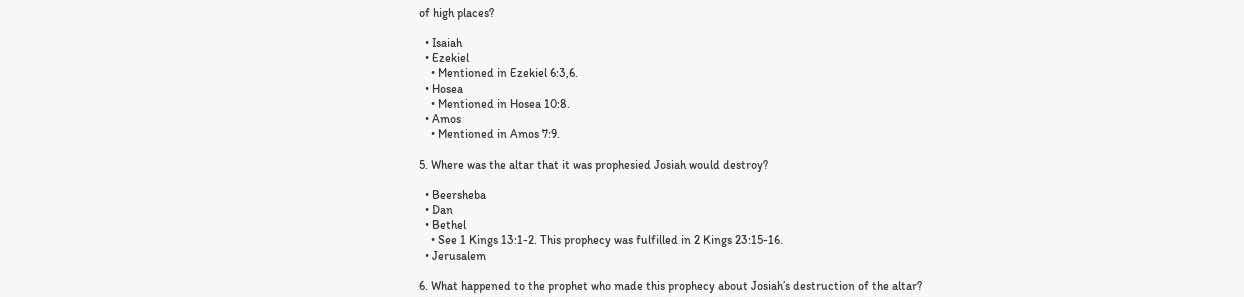of high places?

  • Isaiah
  • Ezekiel
    • Mentioned in Ezekiel 6:3,6.
  • Hosea
    • Mentioned in Hosea 10:8.
  • Amos
    • Mentioned in Amos 7:9.

5. Where was the altar that it was prophesied Josiah would destroy?

  • Beersheba
  • Dan
  • Bethel
    • See 1 Kings 13:1-2. This prophecy was fulfilled in 2 Kings 23:15-16.
  • Jerusalem

6. What happened to the prophet who made this prophecy about Josiah’s destruction of the altar?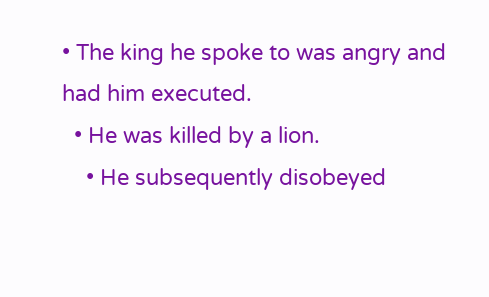• The king he spoke to was angry and had him executed.
  • He was killed by a lion.
    • He subsequently disobeyed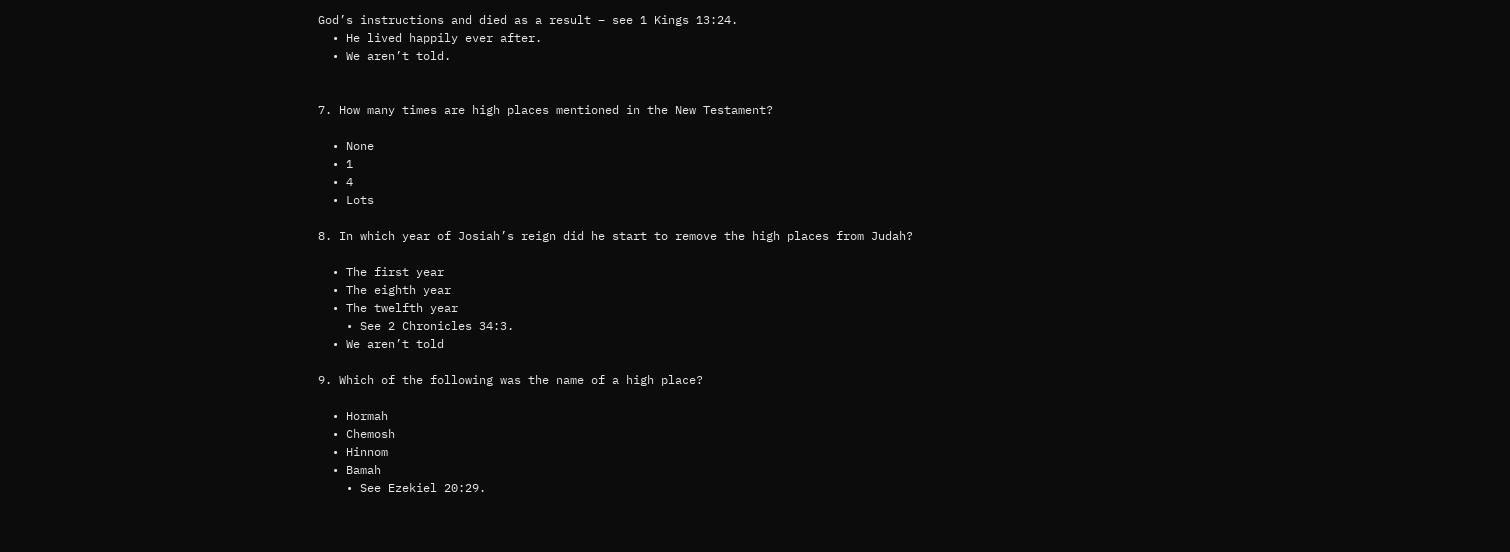God’s instructions and died as a result – see 1 Kings 13:24.
  • He lived happily ever after.
  • We aren’t told.


7. How many times are high places mentioned in the New Testament?

  • None
  • 1
  • 4
  • Lots

8. In which year of Josiah’s reign did he start to remove the high places from Judah?

  • The first year
  • The eighth year
  • The twelfth year
    • See 2 Chronicles 34:3.
  • We aren’t told

9. Which of the following was the name of a high place?

  • Hormah
  • Chemosh
  • Hinnom
  • Bamah
    • See Ezekiel 20:29.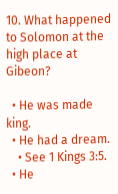10. What happened to Solomon at the high place at Gibeon?

  • He was made king.
  • He had a dream.
    • See 1 Kings 3:5.
  • He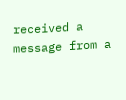received a message from a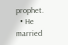prophet.
  • He married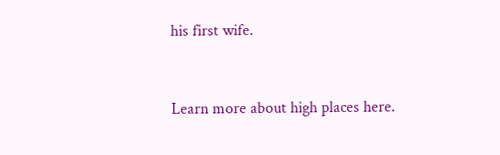his first wife.


Learn more about high places here.